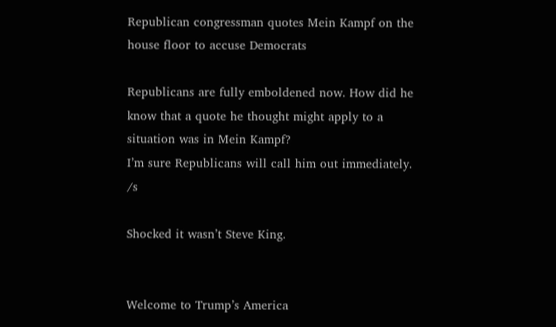Republican congressman quotes Mein Kampf on the house floor to accuse Democrats

Republicans are fully emboldened now. How did he know that a quote he thought might apply to a situation was in Mein Kampf?
I’m sure Republicans will call him out immediately. /s

Shocked it wasn’t Steve King.


Welcome to Trump’s America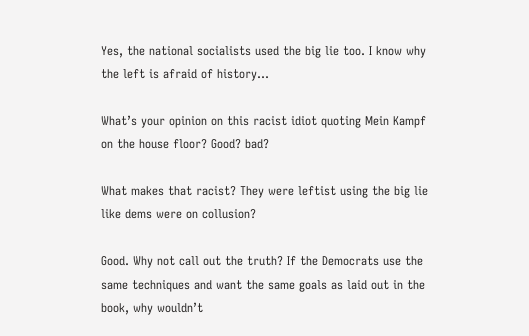Yes, the national socialists used the big lie too. I know why the left is afraid of history…

What’s your opinion on this racist idiot quoting Mein Kampf on the house floor? Good? bad?

What makes that racist? They were leftist using the big lie like dems were on collusion?

Good. Why not call out the truth? If the Democrats use the same techniques and want the same goals as laid out in the book, why wouldn’t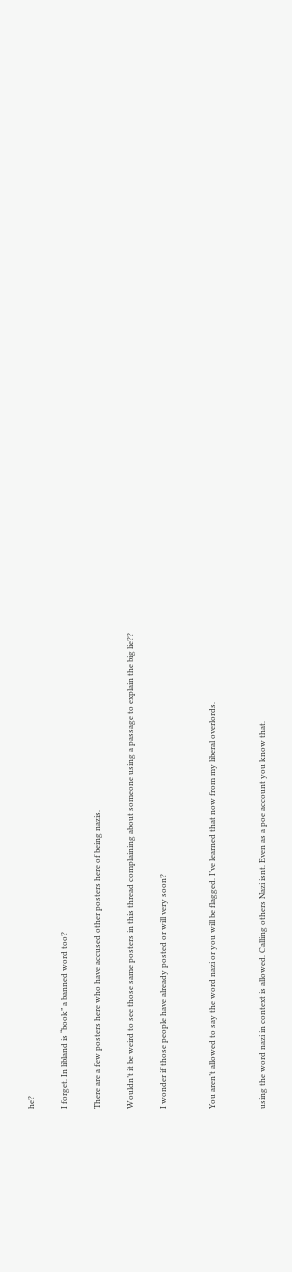he?

I forget. In libland is “book” a banned word too?

There are a few posters here who have accused other posters here of being nazis.

Wouldn’t it be weird to see those same posters in this thread complaining about someone using a passage to explain the big lie??

I wonder if those people have already posted or will very soon?


You aren’t allowed to say the word nazi or you will be flagged. I’ve learned that now from my liberal overlords.


using the word nazi in context is allowed. Calling others Nazi isnt. Even as a poe account you know that.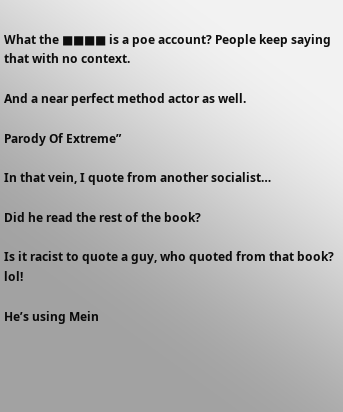What the ■■■■ is a poe account? People keep saying that with no context.

And a near perfect method actor as well.

Parody Of Extreme”

In that vein, I quote from another socialist…

Did he read the rest of the book?

Is it racist to quote a guy, who quoted from that book? lol!

He’s using Mein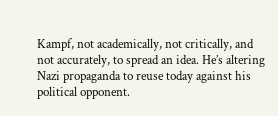Kampf, not academically, not critically, and not accurately, to spread an idea. He’s altering Nazi propaganda to reuse today against his political opponent.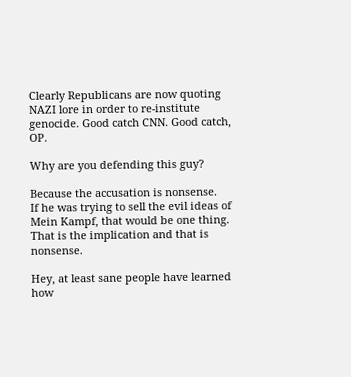Clearly Republicans are now quoting NAZI lore in order to re-institute genocide. Good catch CNN. Good catch, OP.

Why are you defending this guy?

Because the accusation is nonsense.
If he was trying to sell the evil ideas of Mein Kampf, that would be one thing. That is the implication and that is nonsense.

Hey, at least sane people have learned how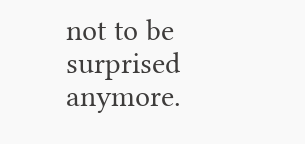not to be surprised anymore.